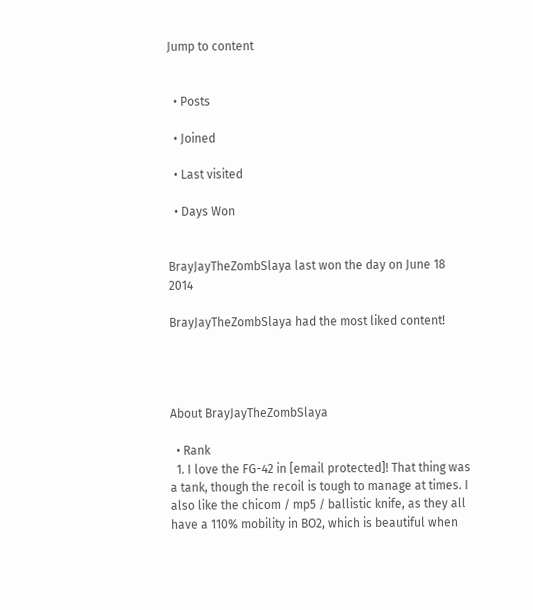Jump to content


  • Posts

  • Joined

  • Last visited

  • Days Won


BrayJayTheZombSlaya last won the day on June 18 2014

BrayJayTheZombSlaya had the most liked content!




About BrayJayTheZombSlaya

  • Rank
  1. I love the FG-42 in [email protected]! That thing was a tank, though the recoil is tough to manage at times. I also like the chicom / mp5 / ballistic knife, as they all have a 110% mobility in BO2, which is beautiful when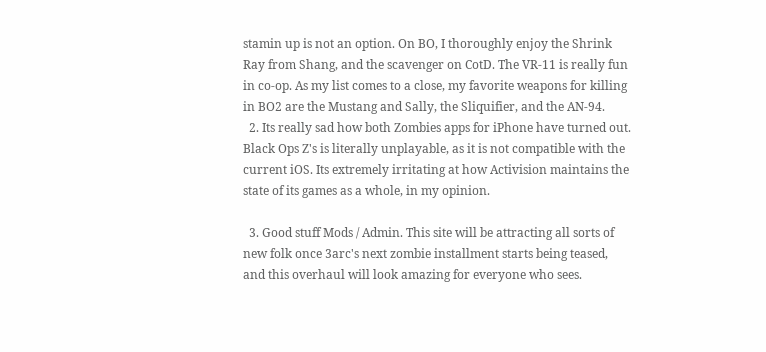stamin up is not an option. On BO, I thoroughly enjoy the Shrink Ray from Shang, and the scavenger on CotD. The VR-11 is really fun in co-op. As my list comes to a close, my favorite weapons for killing in BO2 are the Mustang and Sally, the Sliquifier, and the AN-94.
  2. Its really sad how both Zombies apps for iPhone have turned out. Black Ops Z's is literally unplayable, as it is not compatible with the current iOS. Its extremely irritating at how Activision maintains the state of its games as a whole, in my opinion.

  3. Good stuff Mods / Admin. This site will be attracting all sorts of new folk once 3arc's next zombie installment starts being teased, and this overhaul will look amazing for everyone who sees.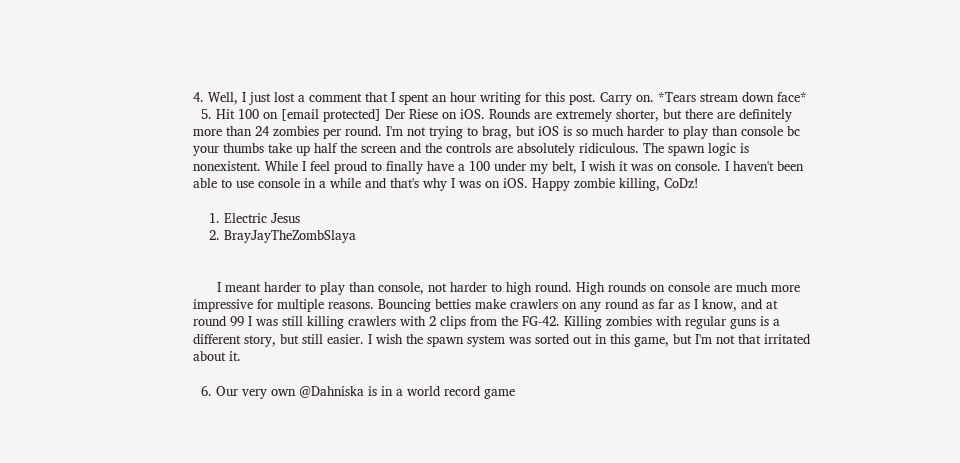4. Well, I just lost a comment that I spent an hour writing for this post. Carry on. *Tears stream down face*
  5. Hit 100 on [email protected] Der Riese on iOS. Rounds are extremely shorter, but there are definitely more than 24 zombies per round. I'm not trying to brag, but iOS is so much harder to play than console bc your thumbs take up half the screen and the controls are absolutely ridiculous. The spawn logic is nonexistent. While I feel proud to finally have a 100 under my belt, I wish it was on console. I haven't been able to use console in a while and that's why I was on iOS. Happy zombie killing, CoDz!

    1. Electric Jesus
    2. BrayJayTheZombSlaya


      I meant harder to play than console, not harder to high round. High rounds on console are much more impressive for multiple reasons. Bouncing betties make crawlers on any round as far as I know, and at round 99 I was still killing crawlers with 2 clips from the FG-42. Killing zombies with regular guns is a different story, but still easier. I wish the spawn system was sorted out in this game, but I'm not that irritated about it.

  6. Our very own @Dahniska is in a world record game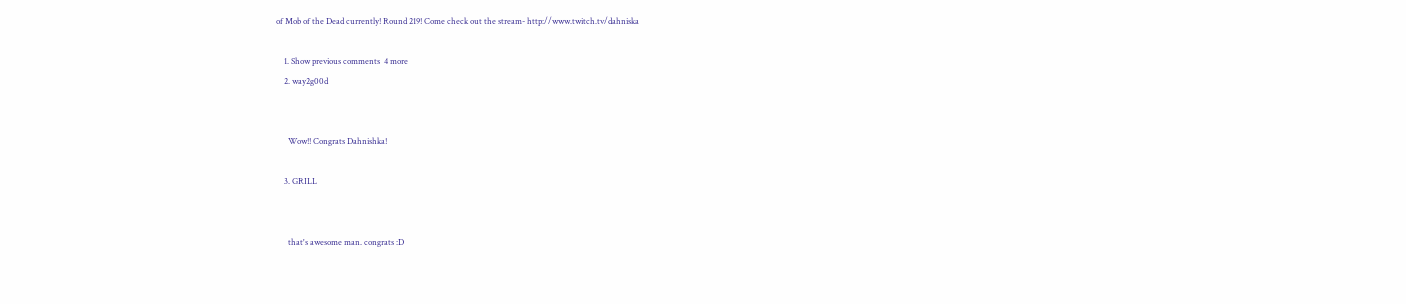of Mob of the Dead currently! Round 219! Come check out the stream- http://www.twitch.tv/dahniska

    1. Show previous comments  4 more
    2. way2g00d


      Wow!! Congrats Dahnishka!

    3. GRILL


      that's awesome man. congrats :D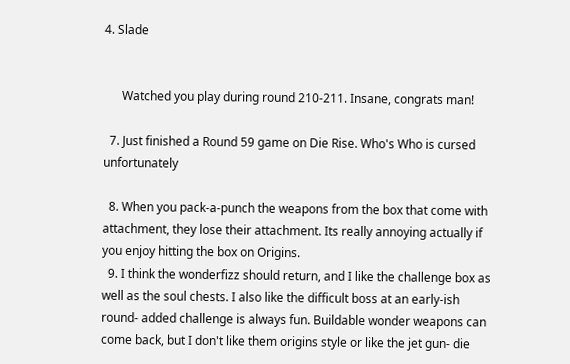4. Slade


      Watched you play during round 210-211. Insane, congrats man!

  7. Just finished a Round 59 game on Die Rise. Who's Who is cursed unfortunately

  8. When you pack-a-punch the weapons from the box that come with attachment, they lose their attachment. Its really annoying actually if you enjoy hitting the box on Origins.
  9. I think the wonderfizz should return, and I like the challenge box as well as the soul chests. I also like the difficult boss at an early-ish round- added challenge is always fun. Buildable wonder weapons can come back, but I don't like them origins style or like the jet gun- die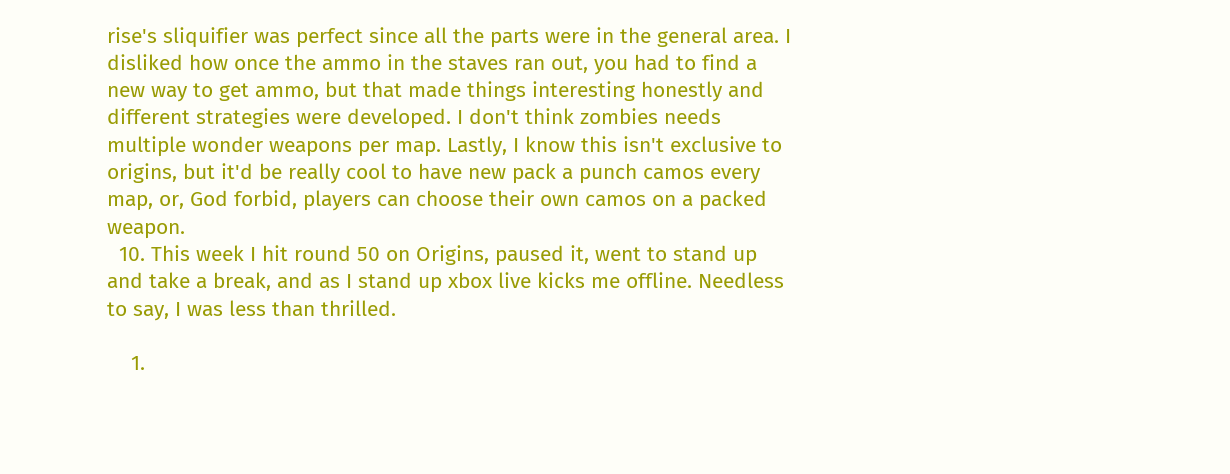rise's sliquifier was perfect since all the parts were in the general area. I disliked how once the ammo in the staves ran out, you had to find a new way to get ammo, but that made things interesting honestly and different strategies were developed. I don't think zombies needs multiple wonder weapons per map. Lastly, I know this isn't exclusive to origins, but it'd be really cool to have new pack a punch camos every map, or, God forbid, players can choose their own camos on a packed weapon.
  10. This week I hit round 50 on Origins, paused it, went to stand up and take a break, and as I stand up xbox live kicks me offline. Needless to say, I was less than thrilled.

    1.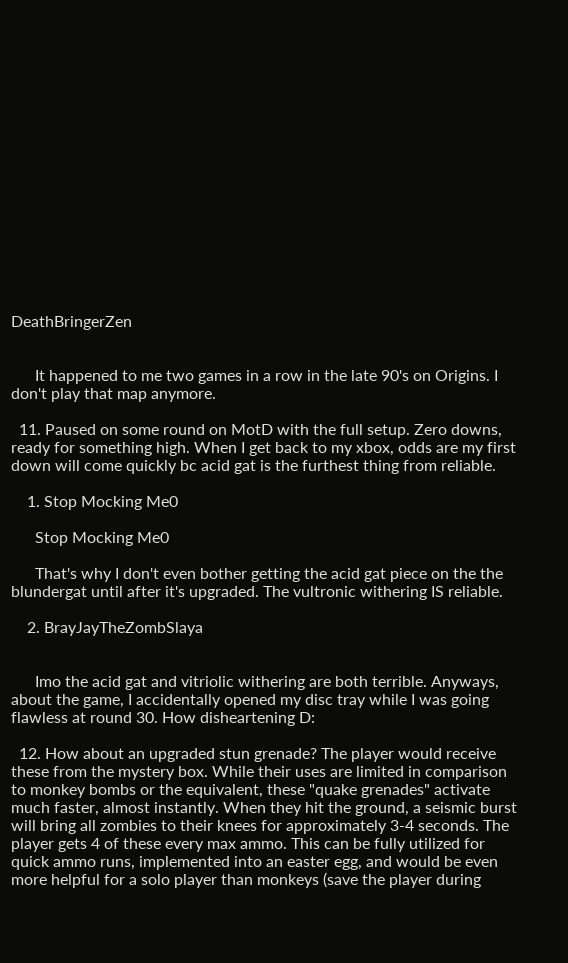DeathBringerZen


      It happened to me two games in a row in the late 90's on Origins. I don't play that map anymore.

  11. Paused on some round on MotD with the full setup. Zero downs, ready for something high. When I get back to my xbox, odds are my first down will come quickly bc acid gat is the furthest thing from reliable.

    1. Stop Mocking Me0

      Stop Mocking Me0

      That's why I don't even bother getting the acid gat piece on the the blundergat until after it's upgraded. The vultronic withering IS reliable.

    2. BrayJayTheZombSlaya


      Imo the acid gat and vitriolic withering are both terrible. Anyways, about the game, I accidentally opened my disc tray while I was going flawless at round 30. How disheartening D:

  12. How about an upgraded stun grenade? The player would receive these from the mystery box. While their uses are limited in comparison to monkey bombs or the equivalent, these "quake grenades" activate much faster, almost instantly. When they hit the ground, a seismic burst will bring all zombies to their knees for approximately 3-4 seconds. The player gets 4 of these every max ammo. This can be fully utilized for quick ammo runs, implemented into an easter egg, and would be even more helpful for a solo player than monkeys (save the player during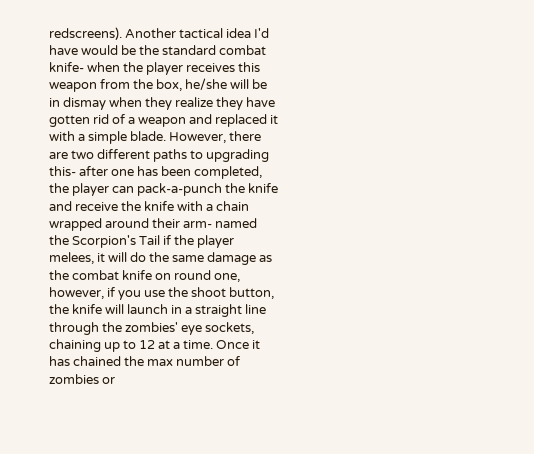redscreens). Another tactical idea I'd have would be the standard combat knife- when the player receives this weapon from the box, he/she will be in dismay when they realize they have gotten rid of a weapon and replaced it with a simple blade. However, there are two different paths to upgrading this- after one has been completed, the player can pack-a-punch the knife and receive the knife with a chain wrapped around their arm- named the Scorpion's Tail if the player melees, it will do the same damage as the combat knife on round one, however, if you use the shoot button, the knife will launch in a straight line through the zombies' eye sockets, chaining up to 12 at a time. Once it has chained the max number of zombies or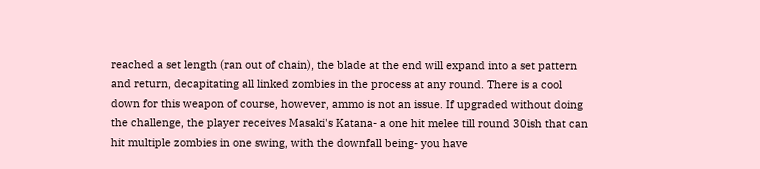reached a set length (ran out of chain), the blade at the end will expand into a set pattern and return, decapitating all linked zombies in the process at any round. There is a cool down for this weapon of course, however, ammo is not an issue. If upgraded without doing the challenge, the player receives Masaki's Katana- a one hit melee till round 30ish that can hit multiple zombies in one swing, with the downfall being- you have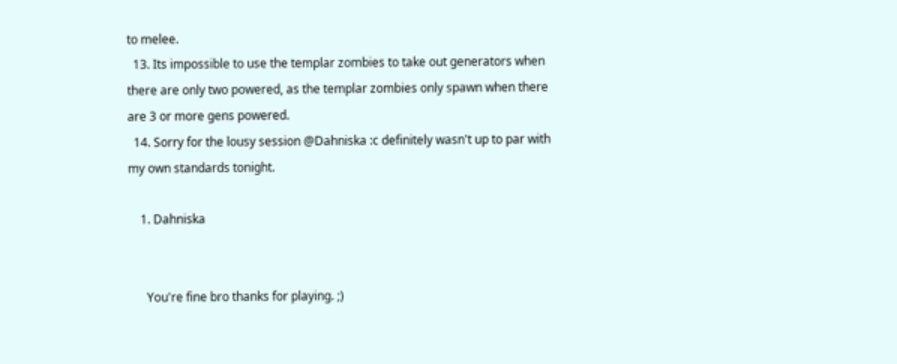to melee.
  13. Its impossible to use the templar zombies to take out generators when there are only two powered, as the templar zombies only spawn when there are 3 or more gens powered.
  14. Sorry for the lousy session @Dahniska :c definitely wasn't up to par with my own standards tonight.

    1. Dahniska


      You're fine bro thanks for playing. ;)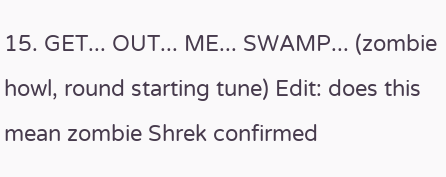15. GET... OUT... ME... SWAMP... (zombie howl, round starting tune) Edit: does this mean zombie Shrek confirmed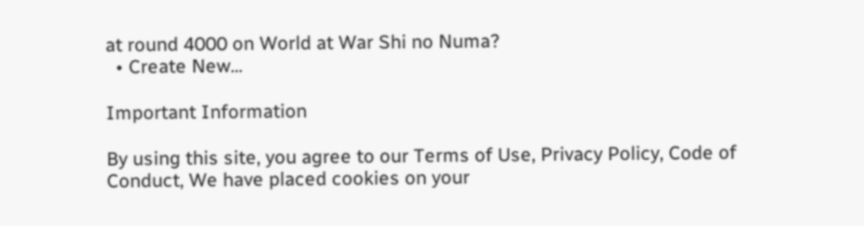at round 4000 on World at War Shi no Numa?
  • Create New...

Important Information

By using this site, you agree to our Terms of Use, Privacy Policy, Code of Conduct, We have placed cookies on your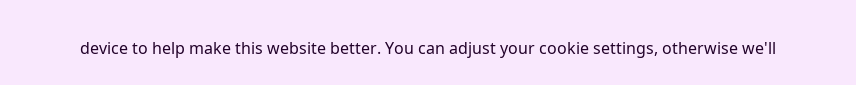device to help make this website better. You can adjust your cookie settings, otherwise we'll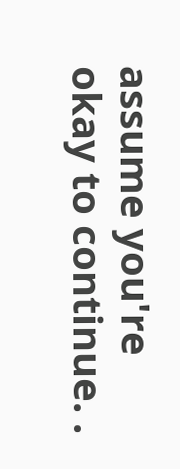assume you're okay to continue. .